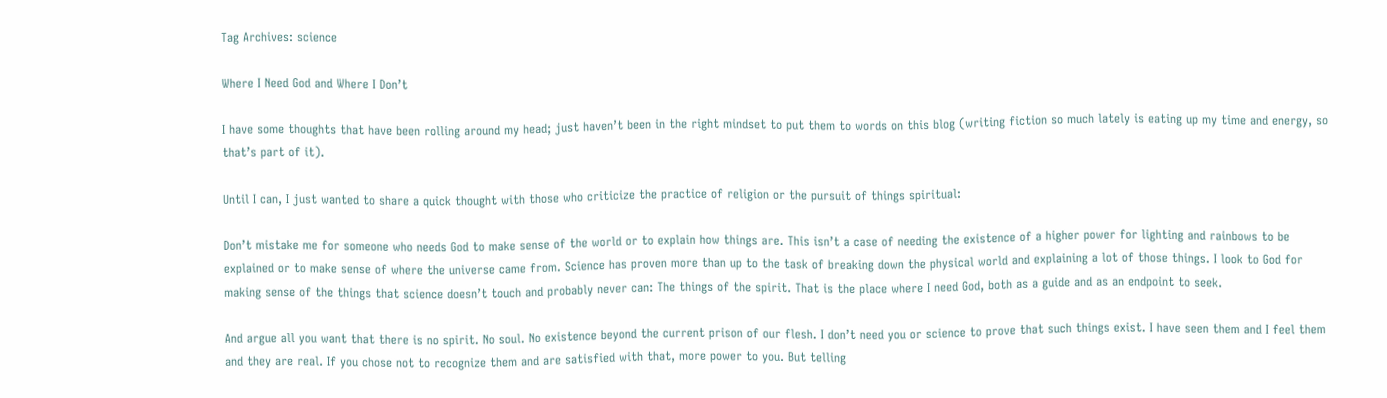Tag Archives: science

Where I Need God and Where I Don’t

I have some thoughts that have been rolling around my head; just haven’t been in the right mindset to put them to words on this blog (writing fiction so much lately is eating up my time and energy, so that’s part of it).

Until I can, I just wanted to share a quick thought with those who criticize the practice of religion or the pursuit of things spiritual:

Don’t mistake me for someone who needs God to make sense of the world or to explain how things are. This isn’t a case of needing the existence of a higher power for lighting and rainbows to be explained or to make sense of where the universe came from. Science has proven more than up to the task of breaking down the physical world and explaining a lot of those things. I look to God for making sense of the things that science doesn’t touch and probably never can: The things of the spirit. That is the place where I need God, both as a guide and as an endpoint to seek.

And argue all you want that there is no spirit. No soul. No existence beyond the current prison of our flesh. I don’t need you or science to prove that such things exist. I have seen them and I feel them and they are real. If you chose not to recognize them and are satisfied with that, more power to you. But telling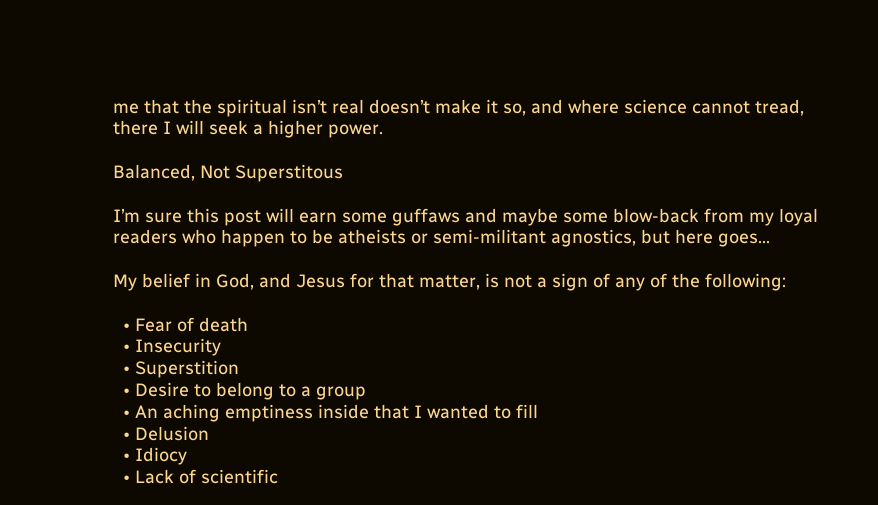me that the spiritual isn’t real doesn’t make it so, and where science cannot tread, there I will seek a higher power.

Balanced, Not Superstitous

I’m sure this post will earn some guffaws and maybe some blow-back from my loyal readers who happen to be atheists or semi-militant agnostics, but here goes…

My belief in God, and Jesus for that matter, is not a sign of any of the following:

  • Fear of death
  • Insecurity
  • Superstition
  • Desire to belong to a group
  • An aching emptiness inside that I wanted to fill
  • Delusion
  • Idiocy
  • Lack of scientific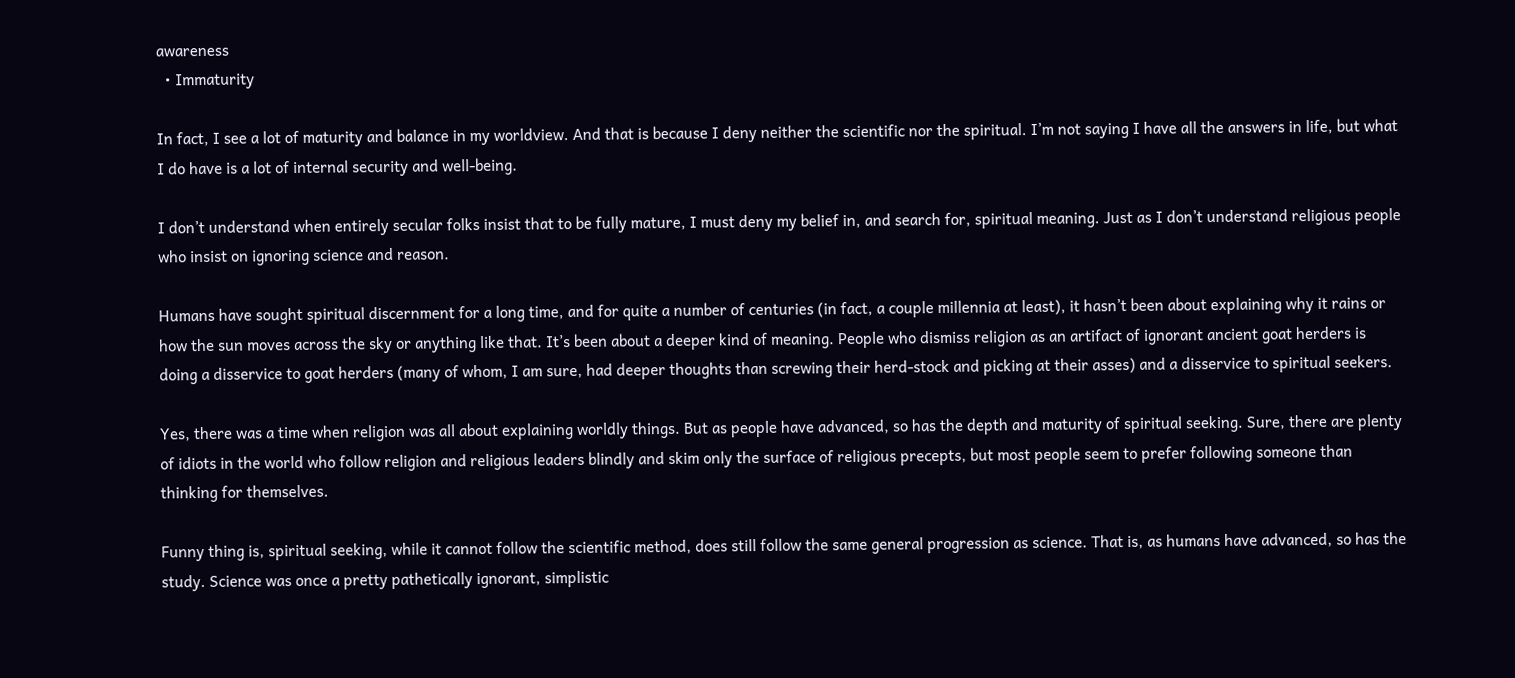awareness
  • Immaturity

In fact, I see a lot of maturity and balance in my worldview. And that is because I deny neither the scientific nor the spiritual. I’m not saying I have all the answers in life, but what I do have is a lot of internal security and well-being.

I don’t understand when entirely secular folks insist that to be fully mature, I must deny my belief in, and search for, spiritual meaning. Just as I don’t understand religious people who insist on ignoring science and reason.

Humans have sought spiritual discernment for a long time, and for quite a number of centuries (in fact, a couple millennia at least), it hasn’t been about explaining why it rains or how the sun moves across the sky or anything like that. It’s been about a deeper kind of meaning. People who dismiss religion as an artifact of ignorant ancient goat herders is doing a disservice to goat herders (many of whom, I am sure, had deeper thoughts than screwing their herd-stock and picking at their asses) and a disservice to spiritual seekers.

Yes, there was a time when religion was all about explaining worldly things. But as people have advanced, so has the depth and maturity of spiritual seeking. Sure, there are plenty of idiots in the world who follow religion and religious leaders blindly and skim only the surface of religious precepts, but most people seem to prefer following someone than thinking for themselves.

Funny thing is, spiritual seeking, while it cannot follow the scientific method, does still follow the same general progression as science. That is, as humans have advanced, so has the study. Science was once a pretty pathetically ignorant, simplistic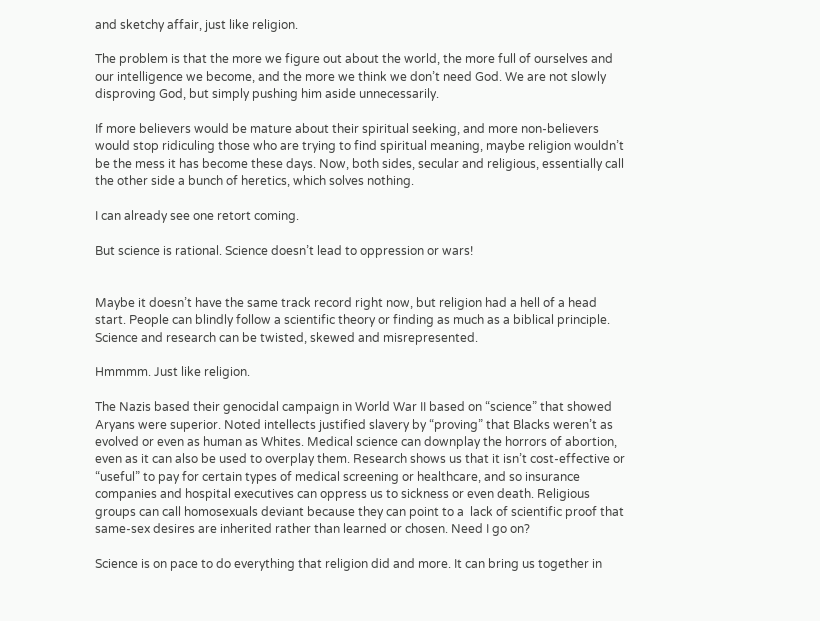and sketchy affair, just like religion.

The problem is that the more we figure out about the world, the more full of ourselves and our intelligence we become, and the more we think we don’t need God. We are not slowly disproving God, but simply pushing him aside unnecessarily.

If more believers would be mature about their spiritual seeking, and more non-believers would stop ridiculing those who are trying to find spiritual meaning, maybe religion wouldn’t be the mess it has become these days. Now, both sides, secular and religious, essentially call the other side a bunch of heretics, which solves nothing.

I can already see one retort coming.

But science is rational. Science doesn’t lead to oppression or wars!


Maybe it doesn’t have the same track record right now, but religion had a hell of a head start. People can blindly follow a scientific theory or finding as much as a biblical principle. Science and research can be twisted, skewed and misrepresented.

Hmmmm. Just like religion.

The Nazis based their genocidal campaign in World War II based on “science” that showed Aryans were superior. Noted intellects justified slavery by “proving” that Blacks weren’t as evolved or even as human as Whites. Medical science can downplay the horrors of abortion, even as it can also be used to overplay them. Research shows us that it isn’t cost-effective or “useful” to pay for certain types of medical screening or healthcare, and so insurance companies and hospital executives can oppress us to sickness or even death. Religious groups can call homosexuals deviant because they can point to a  lack of scientific proof that same-sex desires are inherited rather than learned or chosen. Need I go on?

Science is on pace to do everything that religion did and more. It can bring us together in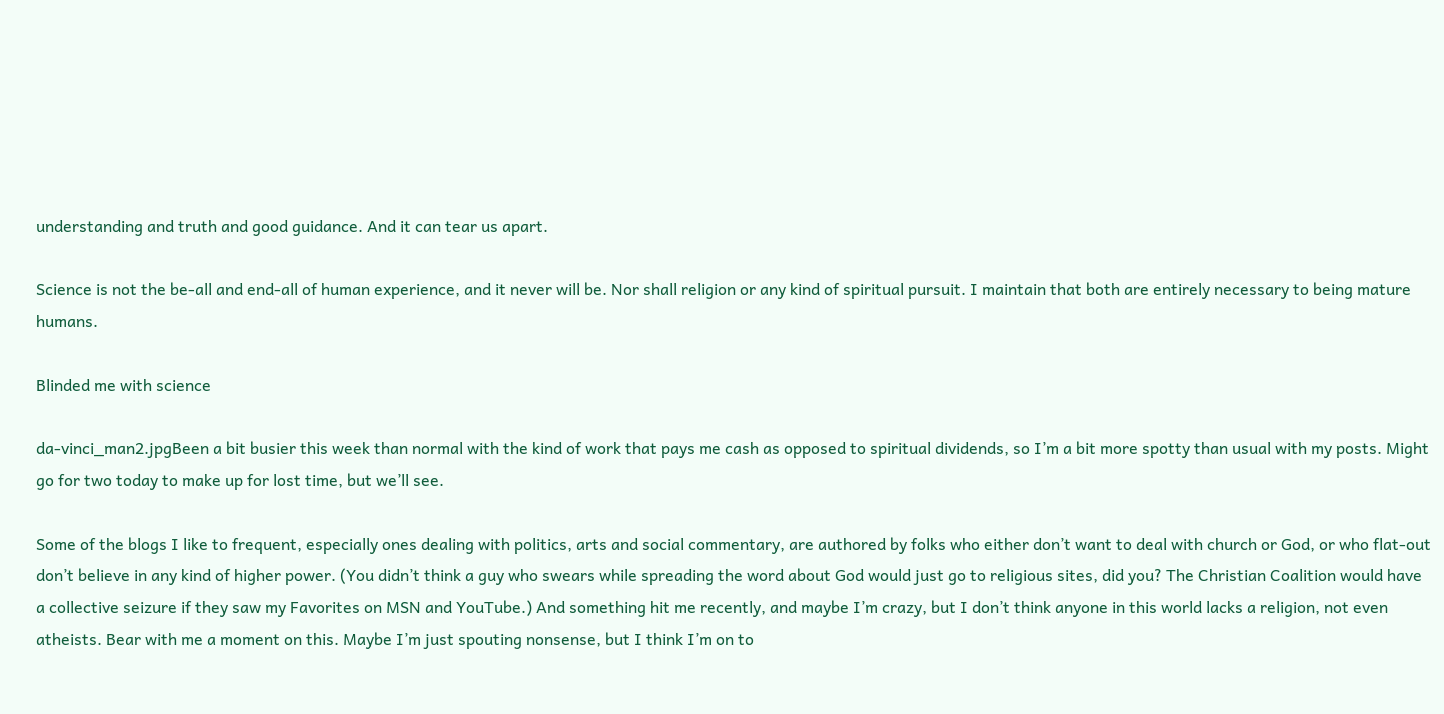understanding and truth and good guidance. And it can tear us apart.

Science is not the be-all and end-all of human experience, and it never will be. Nor shall religion or any kind of spiritual pursuit. I maintain that both are entirely necessary to being mature humans.

Blinded me with science

da-vinci_man2.jpgBeen a bit busier this week than normal with the kind of work that pays me cash as opposed to spiritual dividends, so I’m a bit more spotty than usual with my posts. Might go for two today to make up for lost time, but we’ll see.

Some of the blogs I like to frequent, especially ones dealing with politics, arts and social commentary, are authored by folks who either don’t want to deal with church or God, or who flat-out don’t believe in any kind of higher power. (You didn’t think a guy who swears while spreading the word about God would just go to religious sites, did you? The Christian Coalition would have a collective seizure if they saw my Favorites on MSN and YouTube.) And something hit me recently, and maybe I’m crazy, but I don’t think anyone in this world lacks a religion, not even atheists. Bear with me a moment on this. Maybe I’m just spouting nonsense, but I think I’m on to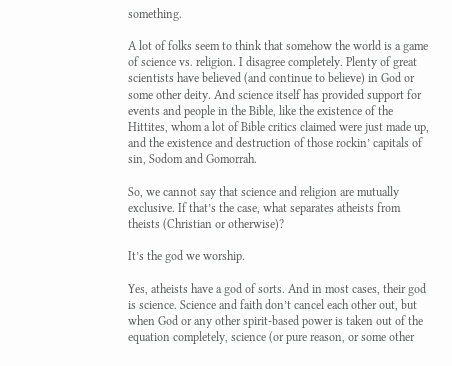something.

A lot of folks seem to think that somehow the world is a game of science vs. religion. I disagree completely. Plenty of great scientists have believed (and continue to believe) in God or some other deity. And science itself has provided support for events and people in the Bible, like the existence of the Hittites, whom a lot of Bible critics claimed were just made up, and the existence and destruction of those rockin’ capitals of sin, Sodom and Gomorrah.

So, we cannot say that science and religion are mutually exclusive. If that’s the case, what separates atheists from theists (Christian or otherwise)?

It’s the god we worship.

Yes, atheists have a god of sorts. And in most cases, their god is science. Science and faith don’t cancel each other out, but when God or any other spirit-based power is taken out of the equation completely, science (or pure reason, or some other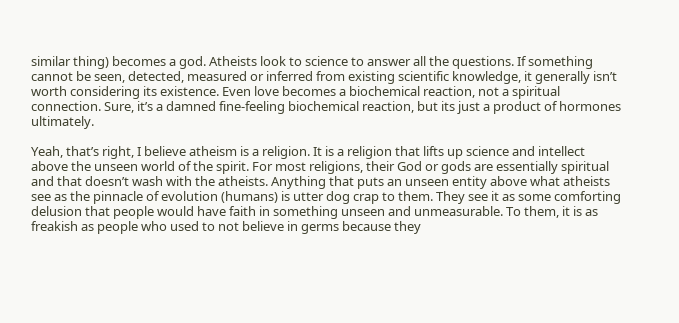similar thing) becomes a god. Atheists look to science to answer all the questions. If something cannot be seen, detected, measured or inferred from existing scientific knowledge, it generally isn’t worth considering its existence. Even love becomes a biochemical reaction, not a spiritual connection. Sure, it’s a damned fine-feeling biochemical reaction, but its just a product of hormones ultimately.

Yeah, that’s right, I believe atheism is a religion. It is a religion that lifts up science and intellect above the unseen world of the spirit. For most religions, their God or gods are essentially spiritual and that doesn’t wash with the atheists. Anything that puts an unseen entity above what atheists see as the pinnacle of evolution (humans) is utter dog crap to them. They see it as some comforting delusion that people would have faith in something unseen and unmeasurable. To them, it is as freakish as people who used to not believe in germs because they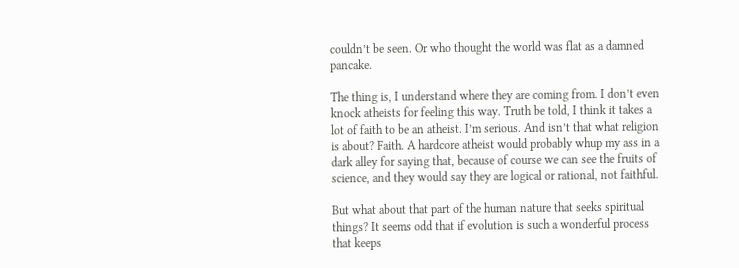couldn’t be seen. Or who thought the world was flat as a damned pancake.

The thing is, I understand where they are coming from. I don’t even knock atheists for feeling this way. Truth be told, I think it takes a lot of faith to be an atheist. I’m serious. And isn’t that what religion is about? Faith. A hardcore atheist would probably whup my ass in a dark alley for saying that, because of course we can see the fruits of science, and they would say they are logical or rational, not faithful.

But what about that part of the human nature that seeks spiritual things? It seems odd that if evolution is such a wonderful process that keeps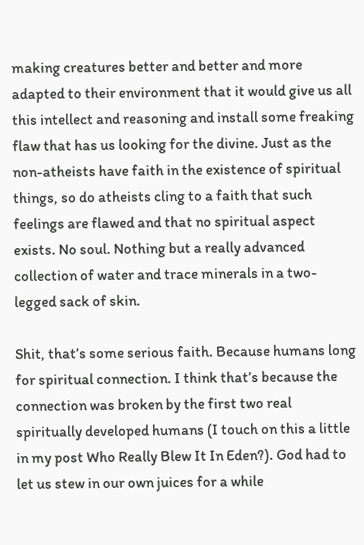making creatures better and better and more adapted to their environment that it would give us all this intellect and reasoning and install some freaking flaw that has us looking for the divine. Just as the non-atheists have faith in the existence of spiritual things, so do atheists cling to a faith that such feelings are flawed and that no spiritual aspect exists. No soul. Nothing but a really advanced collection of water and trace minerals in a two-legged sack of skin.

Shit, that’s some serious faith. Because humans long for spiritual connection. I think that’s because the connection was broken by the first two real spiritually developed humans (I touch on this a little in my post Who Really Blew It In Eden?). God had to let us stew in our own juices for a while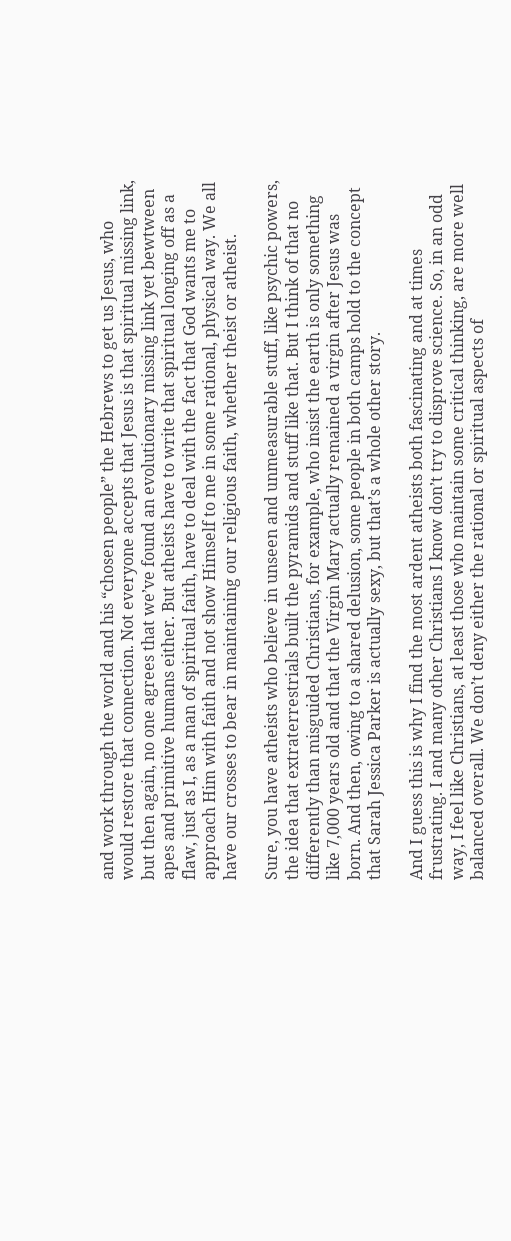and work through the world and his “chosen people” the Hebrews to get us Jesus, who would restore that connection. Not everyone accepts that Jesus is that spiritual missing link, but then again, no one agrees that we’ve found an evolutionary missing link yet bewtween apes and primitive humans either. But atheists have to write that spiritual longing off as a flaw, just as I, as a man of spiritual faith, have to deal with the fact that God wants me to approach Him with faith and not show Himself to me in some rational, physical way. We all have our crosses to bear in maintaining our religious faith, whether theist or atheist.

Sure, you have atheists who believe in unseen and unmeasurable stuff, like psychic powers, the idea that extraterrestrials built the pyramids and stuff like that. But I think of that no differently than misguided Christians, for example, who insist the earth is only something like 7,000 years old and that the Virgin Mary actually remained a virgin after Jesus was born. And then, owing to a shared delusion, some people in both camps hold to the concept that Sarah Jessica Parker is actually sexy, but that’s a whole other story.

And I guess this is why I find the most ardent atheists both fascinating and at times frustrating. I and many other Christians I know don’t try to disprove science. So, in an odd way, I feel like Christians, at least those who maintain some critical thinking, are more well balanced overall. We don’t deny either the rational or spiritual aspects of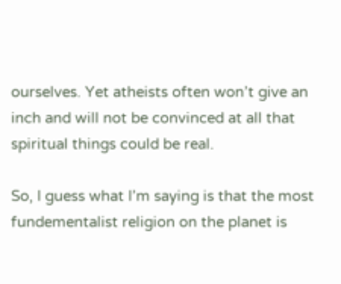ourselves. Yet atheists often won’t give an inch and will not be convinced at all that spiritual things could be real.

So, I guess what I’m saying is that the most fundementalist religion on the planet is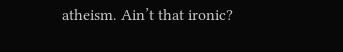atheism. Ain’t that ironic?